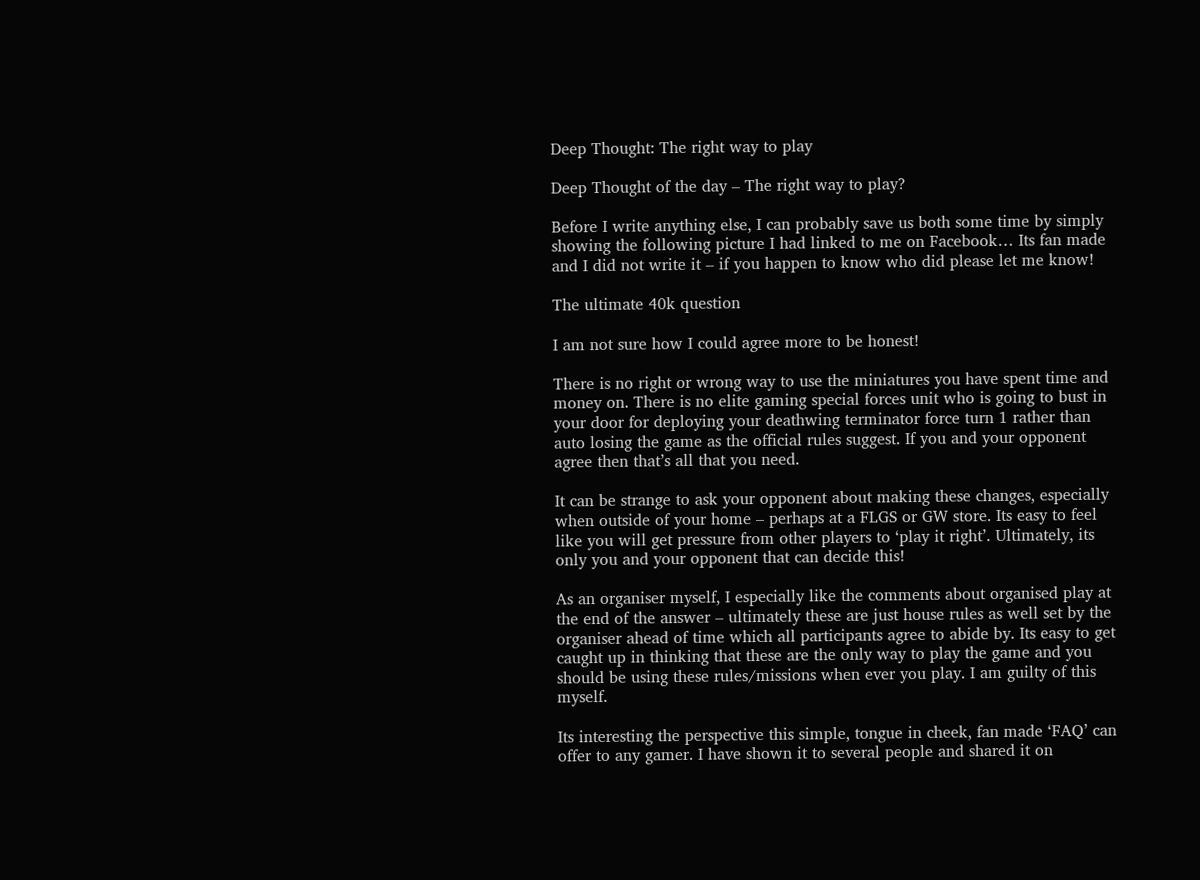Deep Thought: The right way to play

Deep Thought of the day – The right way to play?

Before I write anything else, I can probably save us both some time by simply showing the following picture I had linked to me on Facebook… Its fan made and I did not write it – if you happen to know who did please let me know!

The ultimate 40k question

I am not sure how I could agree more to be honest!

There is no right or wrong way to use the miniatures you have spent time and money on. There is no elite gaming special forces unit who is going to bust in your door for deploying your deathwing terminator force turn 1 rather than auto losing the game as the official rules suggest. If you and your opponent agree then that’s all that you need.

It can be strange to ask your opponent about making these changes, especially when outside of your home – perhaps at a FLGS or GW store. Its easy to feel like you will get pressure from other players to ‘play it right’. Ultimately, its only you and your opponent that can decide this!

As an organiser myself, I especially like the comments about organised play at the end of the answer – ultimately these are just house rules as well set by the organiser ahead of time which all participants agree to abide by. Its easy to get caught up in thinking that these are the only way to play the game and you should be using these rules/missions when ever you play. I am guilty of this myself.

Its interesting the perspective this simple, tongue in cheek, fan made ‘FAQ’ can offer to any gamer. I have shown it to several people and shared it on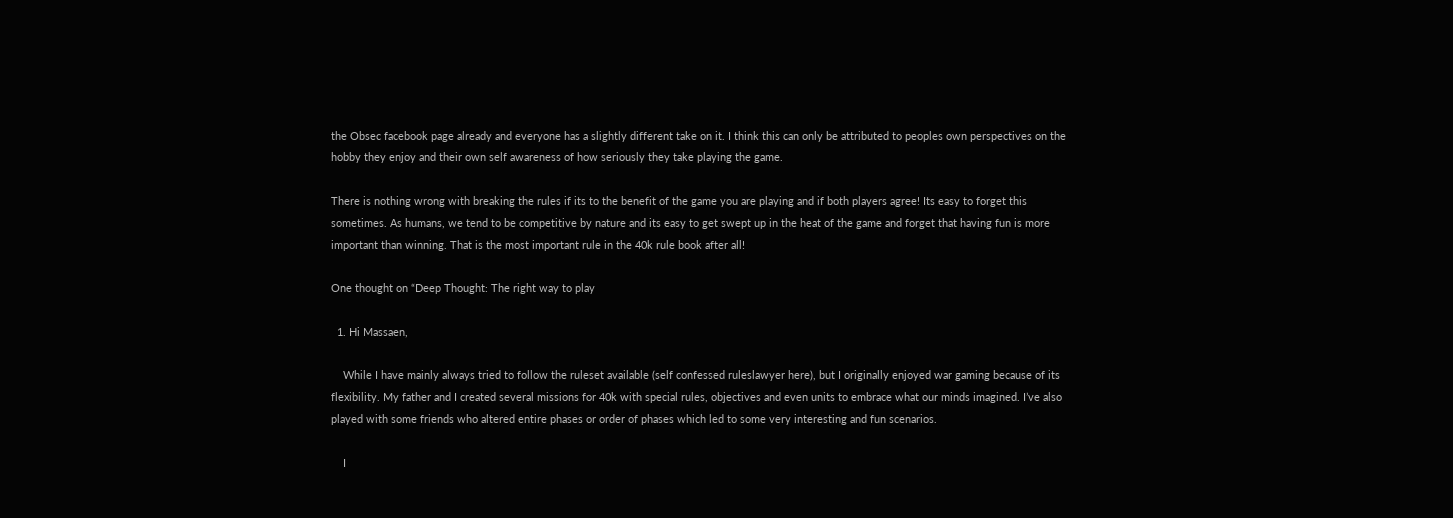the Obsec facebook page already and everyone has a slightly different take on it. I think this can only be attributed to peoples own perspectives on the hobby they enjoy and their own self awareness of how seriously they take playing the game.

There is nothing wrong with breaking the rules if its to the benefit of the game you are playing and if both players agree! Its easy to forget this sometimes. As humans, we tend to be competitive by nature and its easy to get swept up in the heat of the game and forget that having fun is more important than winning. That is the most important rule in the 40k rule book after all!

One thought on “Deep Thought: The right way to play

  1. Hi Massaen,

    While I have mainly always tried to follow the ruleset available (self confessed ruleslawyer here), but I originally enjoyed war gaming because of its flexibility. My father and I created several missions for 40k with special rules, objectives and even units to embrace what our minds imagined. I’ve also played with some friends who altered entire phases or order of phases which led to some very interesting and fun scenarios.

    I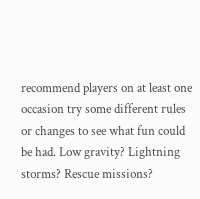recommend players on at least one occasion try some different rules or changes to see what fun could be had. Low gravity? Lightning storms? Rescue missions?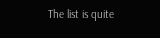The list is quite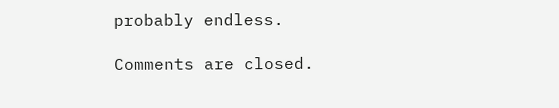probably endless.

Comments are closed.